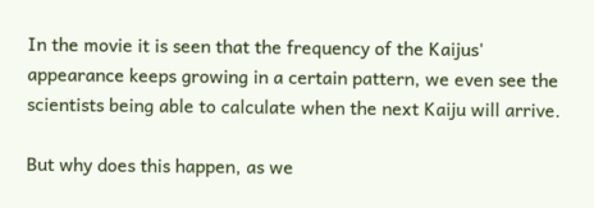In the movie it is seen that the frequency of the Kaijus' appearance keeps growing in a certain pattern, we even see the scientists being able to calculate when the next Kaiju will arrive.

But why does this happen, as we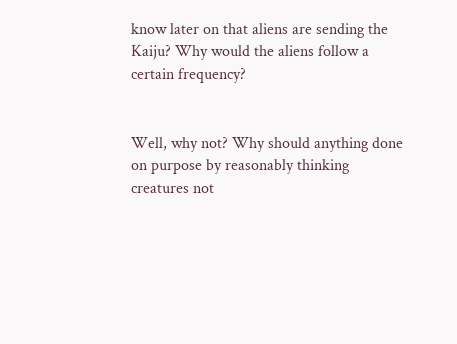know later on that aliens are sending the Kaiju? Why would the aliens follow a certain frequency?


Well, why not? Why should anything done on purpose by reasonably thinking creatures not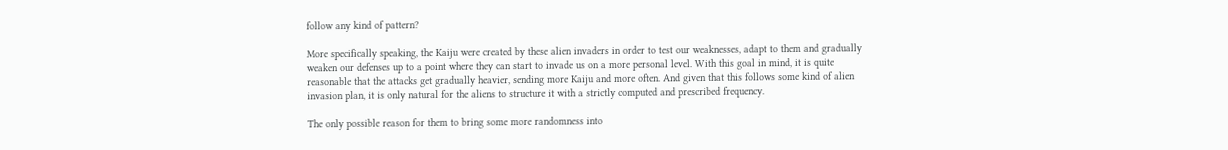follow any kind of pattern?

More specifically speaking, the Kaiju were created by these alien invaders in order to test our weaknesses, adapt to them and gradually weaken our defenses up to a point where they can start to invade us on a more personal level. With this goal in mind, it is quite reasonable that the attacks get gradually heavier, sending more Kaiju and more often. And given that this follows some kind of alien invasion plan, it is only natural for the aliens to structure it with a strictly computed and prescribed frequency.

The only possible reason for them to bring some more randomness into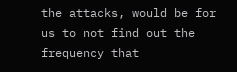the attacks, would be for us to not find out the frequency that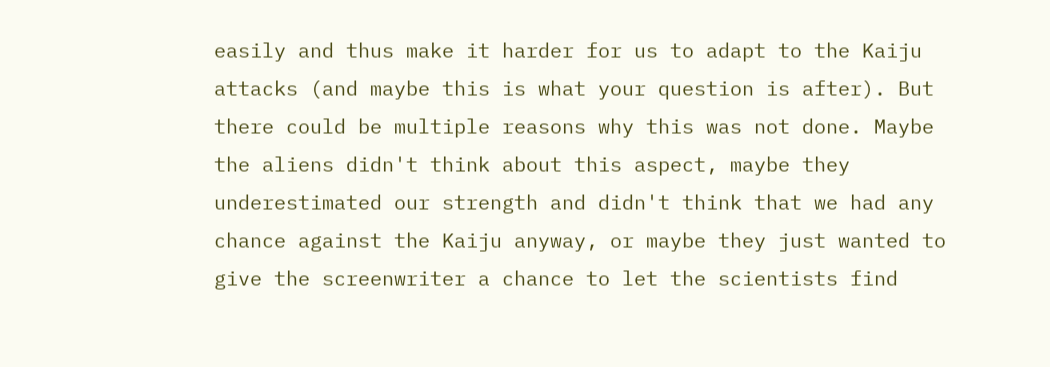easily and thus make it harder for us to adapt to the Kaiju attacks (and maybe this is what your question is after). But there could be multiple reasons why this was not done. Maybe the aliens didn't think about this aspect, maybe they underestimated our strength and didn't think that we had any chance against the Kaiju anyway, or maybe they just wanted to give the screenwriter a chance to let the scientists find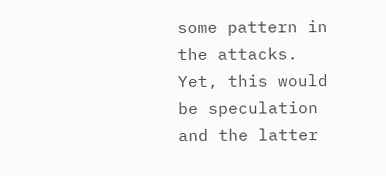some pattern in the attacks. Yet, this would be speculation and the latter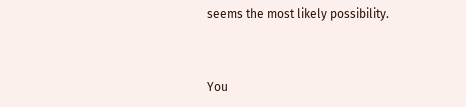seems the most likely possibility.


You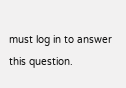must log in to answer this question.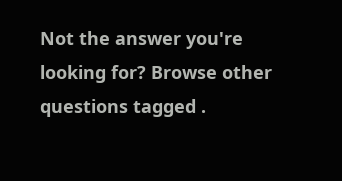Not the answer you're looking for? Browse other questions tagged .